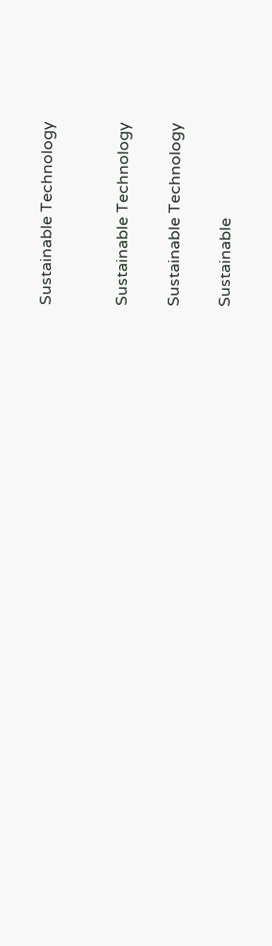Sustainable Technology


Sustainable Technology

Sustainable Technology

Sustainable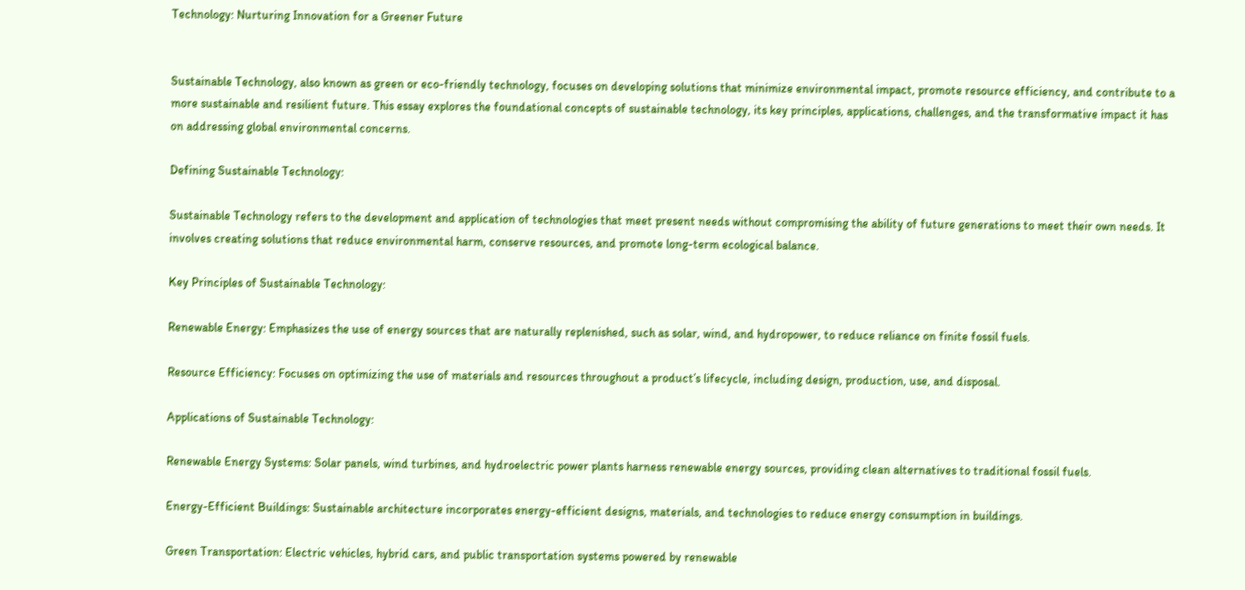Technology: Nurturing Innovation for a Greener Future


Sustainable Technology, also known as green or eco-friendly technology, focuses on developing solutions that minimize environmental impact, promote resource efficiency, and contribute to a more sustainable and resilient future. This essay explores the foundational concepts of sustainable technology, its key principles, applications, challenges, and the transformative impact it has on addressing global environmental concerns.

Defining Sustainable Technology:

Sustainable Technology refers to the development and application of technologies that meet present needs without compromising the ability of future generations to meet their own needs. It involves creating solutions that reduce environmental harm, conserve resources, and promote long-term ecological balance.

Key Principles of Sustainable Technology:

Renewable Energy: Emphasizes the use of energy sources that are naturally replenished, such as solar, wind, and hydropower, to reduce reliance on finite fossil fuels.

Resource Efficiency: Focuses on optimizing the use of materials and resources throughout a product’s lifecycle, including design, production, use, and disposal.

Applications of Sustainable Technology:

Renewable Energy Systems: Solar panels, wind turbines, and hydroelectric power plants harness renewable energy sources, providing clean alternatives to traditional fossil fuels.

Energy-Efficient Buildings: Sustainable architecture incorporates energy-efficient designs, materials, and technologies to reduce energy consumption in buildings.

Green Transportation: Electric vehicles, hybrid cars, and public transportation systems powered by renewable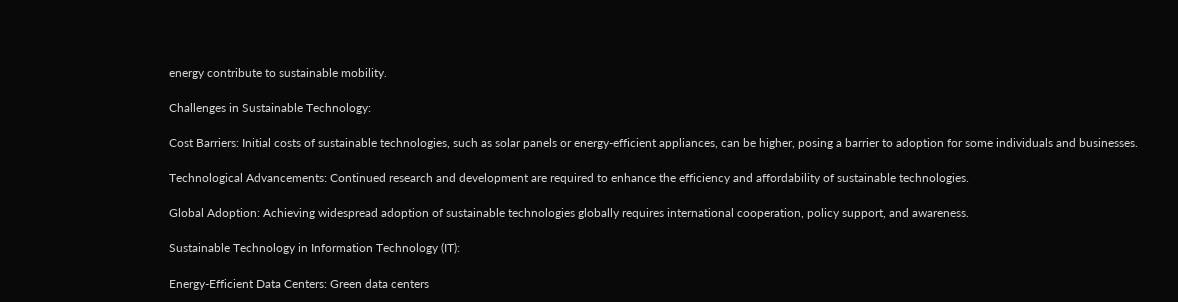energy contribute to sustainable mobility.

Challenges in Sustainable Technology:

Cost Barriers: Initial costs of sustainable technologies, such as solar panels or energy-efficient appliances, can be higher, posing a barrier to adoption for some individuals and businesses.

Technological Advancements: Continued research and development are required to enhance the efficiency and affordability of sustainable technologies.

Global Adoption: Achieving widespread adoption of sustainable technologies globally requires international cooperation, policy support, and awareness.

Sustainable Technology in Information Technology (IT):

Energy-Efficient Data Centers: Green data centers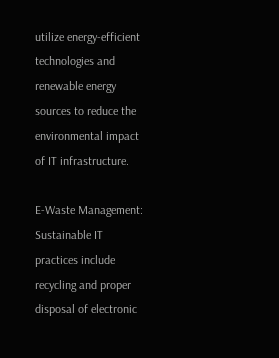utilize energy-efficient technologies and renewable energy sources to reduce the environmental impact of IT infrastructure.

E-Waste Management: Sustainable IT practices include recycling and proper disposal of electronic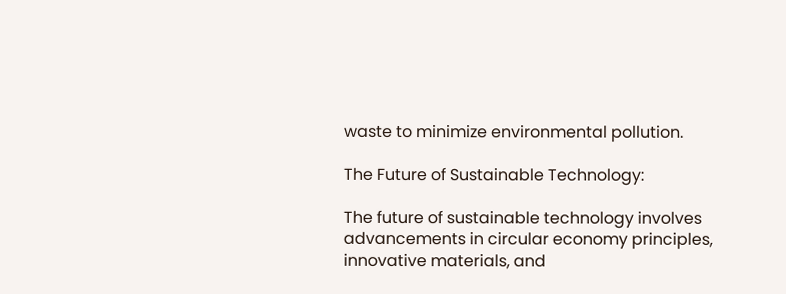waste to minimize environmental pollution.

The Future of Sustainable Technology:

The future of sustainable technology involves advancements in circular economy principles, innovative materials, and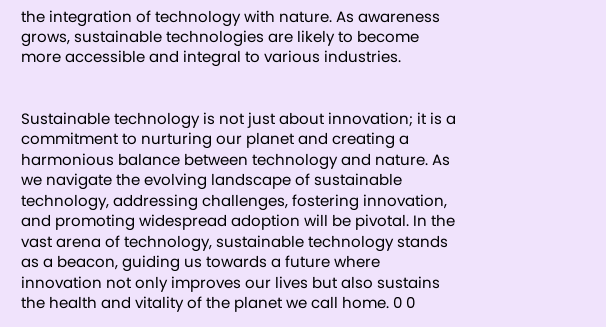the integration of technology with nature. As awareness grows, sustainable technologies are likely to become more accessible and integral to various industries.


Sustainable technology is not just about innovation; it is a commitment to nurturing our planet and creating a harmonious balance between technology and nature. As we navigate the evolving landscape of sustainable technology, addressing challenges, fostering innovation, and promoting widespread adoption will be pivotal. In the vast arena of technology, sustainable technology stands as a beacon, guiding us towards a future where innovation not only improves our lives but also sustains the health and vitality of the planet we call home. 0 0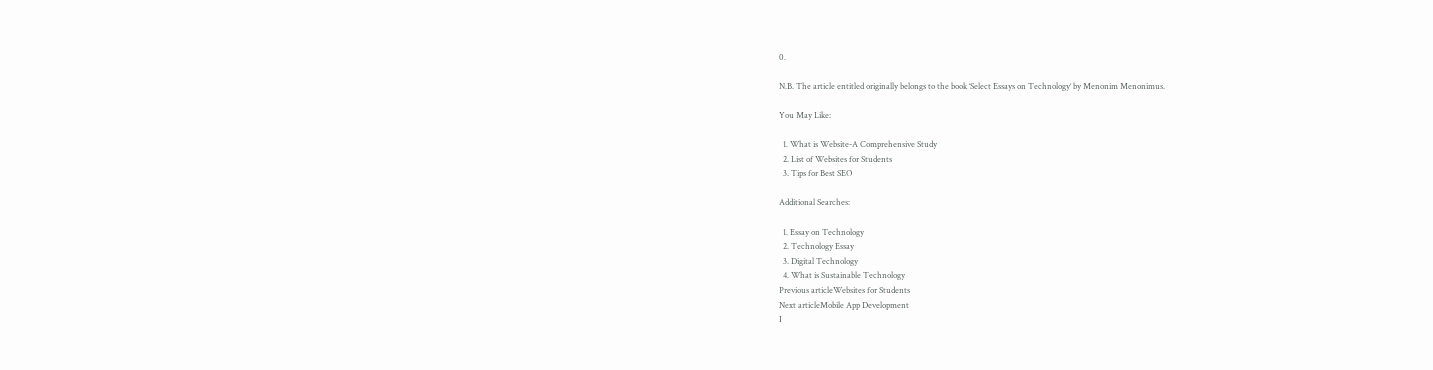0.

N.B. The article entitled originally belongs to the book ‘Select Essays on Technology‘ by Menonim Menonimus.

You May Like:

  1. What is Website-A Comprehensive Study
  2. List of Websites for Students
  3. Tips for Best SEO

Additional Searches:

  1. Essay on Technology
  2. Technology Essay
  3. Digital Technology
  4. What is Sustainable Technology
Previous articleWebsites for Students
Next articleMobile App Development
I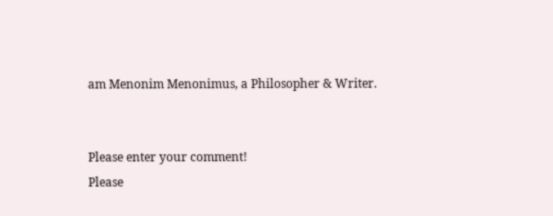am Menonim Menonimus, a Philosopher & Writer.


Please enter your comment!
Please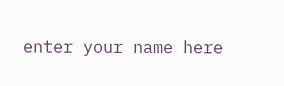enter your name here